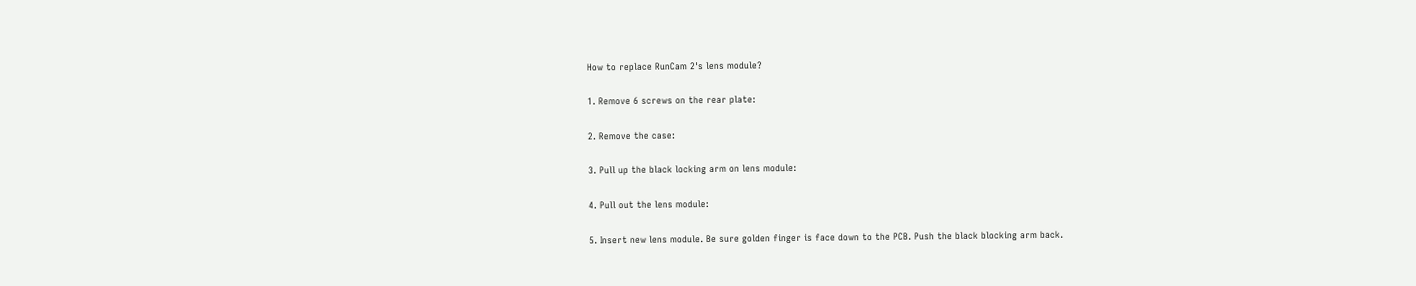How to replace RunCam 2's lens module?

1. Remove 6 screws on the rear plate:

2. Remove the case:

3. Pull up the black locking arm on lens module:

4. Pull out the lens module:

5. Insert new lens module. Be sure golden finger is face down to the PCB. Push the black blocking arm back.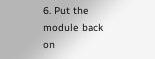6. Put the module back on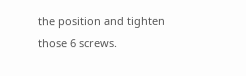the position and tighten those 6 screws.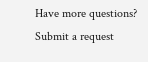Have more questions? Submit a request